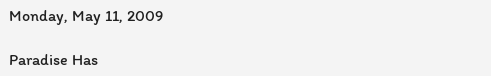Monday, May 11, 2009

Paradise Has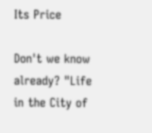Its Price

Don't we know already? "Life in the City of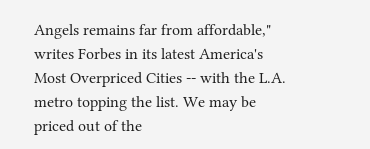Angels remains far from affordable," writes Forbes in its latest America's Most Overpriced Cities -- with the L.A. metro topping the list. We may be priced out of the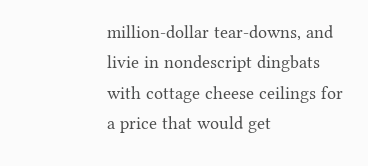million-dollar tear-downs, and livie in nondescript dingbats with cottage cheese ceilings for a price that would get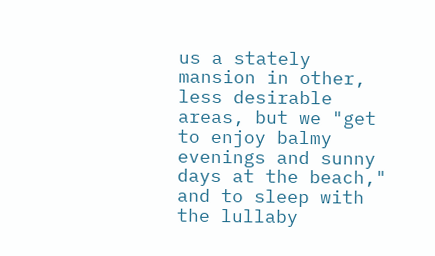us a stately mansion in other, less desirable areas, but we "get to enjoy balmy evenings and sunny days at the beach," and to sleep with the lullaby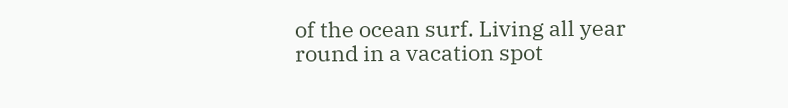of the ocean surf. Living all year round in a vacation spot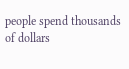people spend thousands of dollars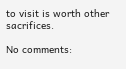to visit is worth other sacrifices.

No comments: